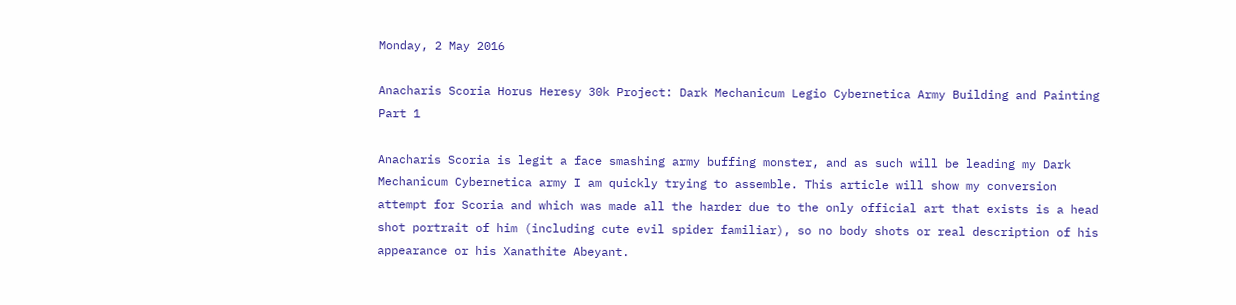Monday, 2 May 2016

Anacharis Scoria Horus Heresy 30k Project: Dark Mechanicum Legio Cybernetica Army Building and Painting Part 1

Anacharis Scoria is legit a face smashing army buffing monster, and as such will be leading my Dark Mechanicum Cybernetica army I am quickly trying to assemble. This article will show my conversion attempt for Scoria and which was made all the harder due to the only official art that exists is a head shot portrait of him (including cute evil spider familiar), so no body shots or real description of his appearance or his Xanathite Abeyant.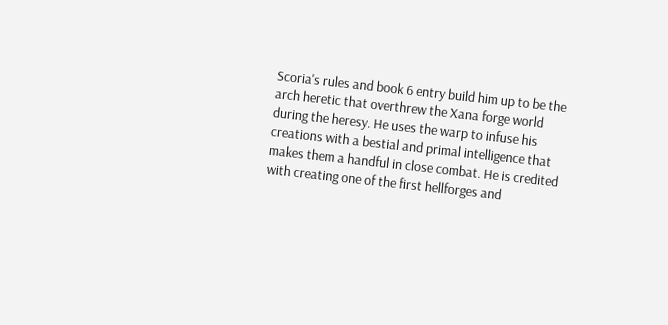Scoria's rules and book 6 entry build him up to be the arch heretic that overthrew the Xana forge world during the heresy. He uses the warp to infuse his creations with a bestial and primal intelligence that makes them a handful in close combat. He is credited with creating one of the first hellforges and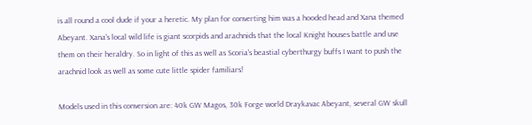is all round a cool dude if your a heretic. My plan for converting him was a hooded head and Xana themed Abeyant. Xana's local wild life is giant scorpids and arachnids that the local Knight houses battle and use them on their heraldry. So in light of this as well as Scoria's beastial cyberthurgy buffs I want to push the arachnid look as well as some cute little spider familiars!

Models used in this conversion are: 40k GW Magos, 30k Forge world Draykavac Abeyant, several GW skull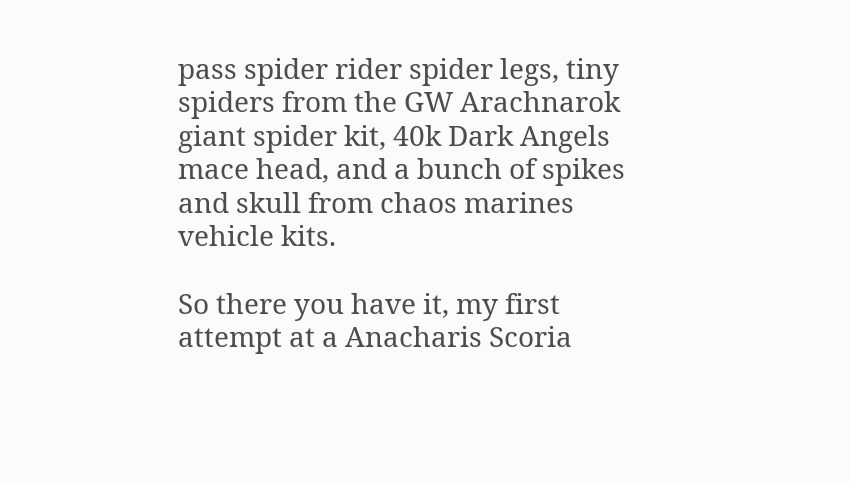pass spider rider spider legs, tiny spiders from the GW Arachnarok giant spider kit, 40k Dark Angels mace head, and a bunch of spikes and skull from chaos marines vehicle kits.

So there you have it, my first attempt at a Anacharis Scoria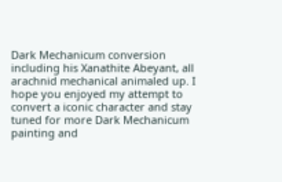Dark Mechanicum conversion including his Xanathite Abeyant, all arachnid mechanical animaled up. I hope you enjoyed my attempt to convert a iconic character and stay tuned for more Dark Mechanicum painting and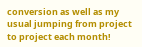conversion as well as my usual jumping from project to project each month!